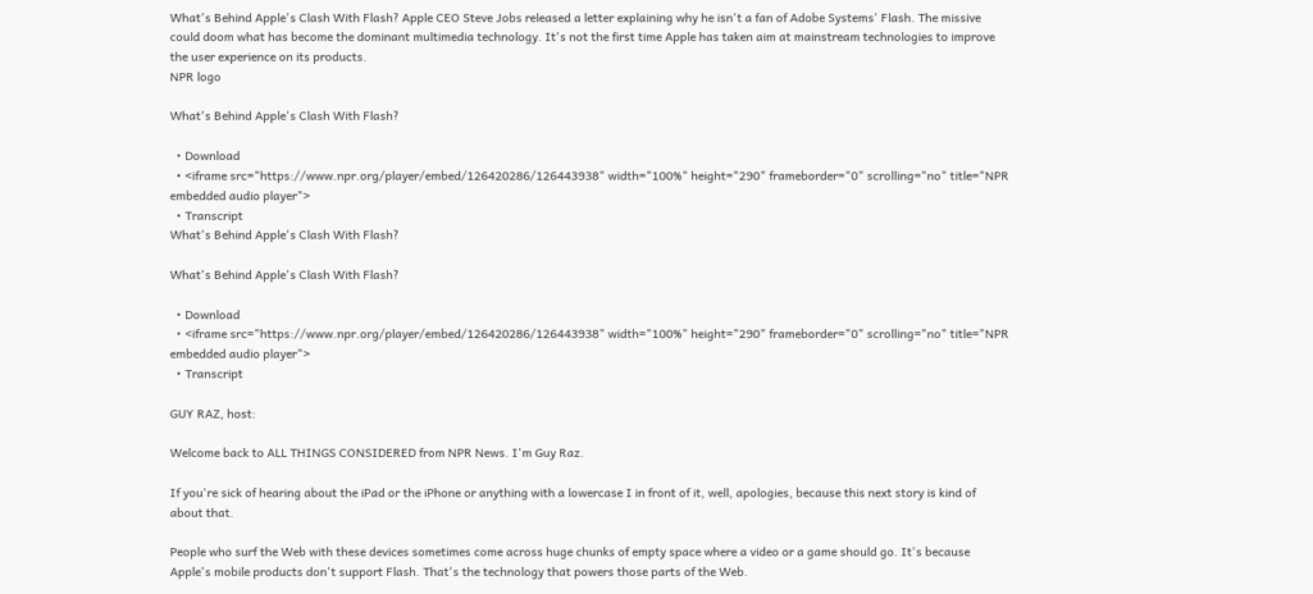What's Behind Apple's Clash With Flash? Apple CEO Steve Jobs released a letter explaining why he isn't a fan of Adobe Systems' Flash. The missive could doom what has become the dominant multimedia technology. It's not the first time Apple has taken aim at mainstream technologies to improve the user experience on its products.
NPR logo

What's Behind Apple's Clash With Flash?

  • Download
  • <iframe src="https://www.npr.org/player/embed/126420286/126443938" width="100%" height="290" frameborder="0" scrolling="no" title="NPR embedded audio player">
  • Transcript
What's Behind Apple's Clash With Flash?

What's Behind Apple's Clash With Flash?

  • Download
  • <iframe src="https://www.npr.org/player/embed/126420286/126443938" width="100%" height="290" frameborder="0" scrolling="no" title="NPR embedded audio player">
  • Transcript

GUY RAZ, host:

Welcome back to ALL THINGS CONSIDERED from NPR News. I'm Guy Raz.

If you're sick of hearing about the iPad or the iPhone or anything with a lowercase I in front of it, well, apologies, because this next story is kind of about that.

People who surf the Web with these devices sometimes come across huge chunks of empty space where a video or a game should go. It's because Apple's mobile products don't support Flash. That's the technology that powers those parts of the Web.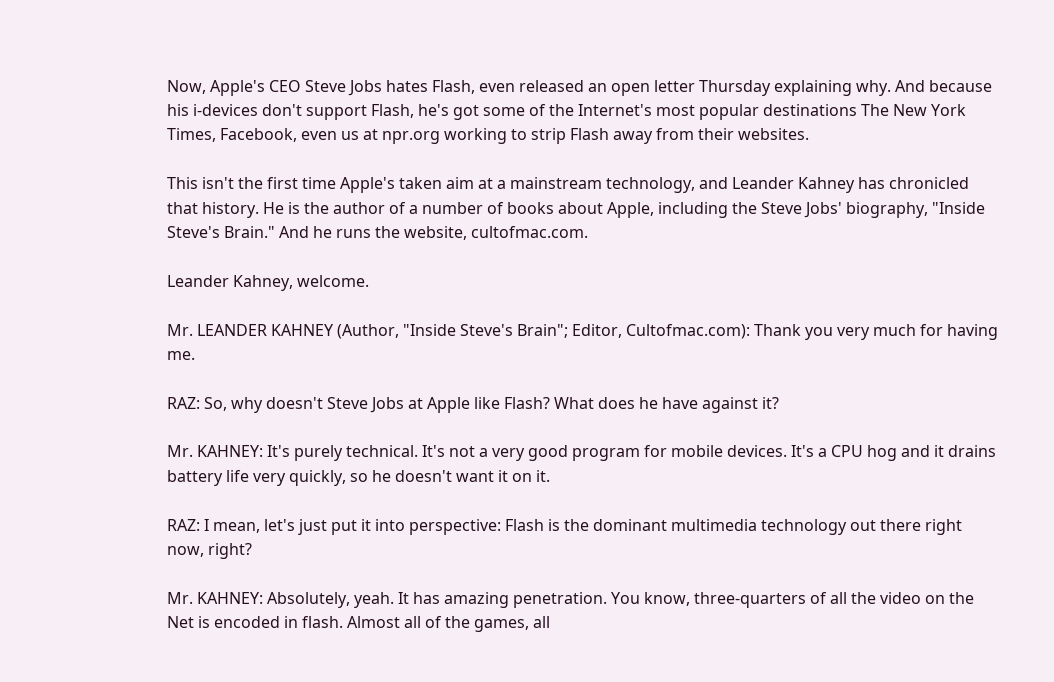Now, Apple's CEO Steve Jobs hates Flash, even released an open letter Thursday explaining why. And because his i-devices don't support Flash, he's got some of the Internet's most popular destinations The New York Times, Facebook, even us at npr.org working to strip Flash away from their websites.

This isn't the first time Apple's taken aim at a mainstream technology, and Leander Kahney has chronicled that history. He is the author of a number of books about Apple, including the Steve Jobs' biography, "Inside Steve's Brain." And he runs the website, cultofmac.com.

Leander Kahney, welcome.

Mr. LEANDER KAHNEY (Author, "Inside Steve's Brain"; Editor, Cultofmac.com): Thank you very much for having me.

RAZ: So, why doesn't Steve Jobs at Apple like Flash? What does he have against it?

Mr. KAHNEY: It's purely technical. It's not a very good program for mobile devices. It's a CPU hog and it drains battery life very quickly, so he doesn't want it on it.

RAZ: I mean, let's just put it into perspective: Flash is the dominant multimedia technology out there right now, right?

Mr. KAHNEY: Absolutely, yeah. It has amazing penetration. You know, three-quarters of all the video on the Net is encoded in flash. Almost all of the games, all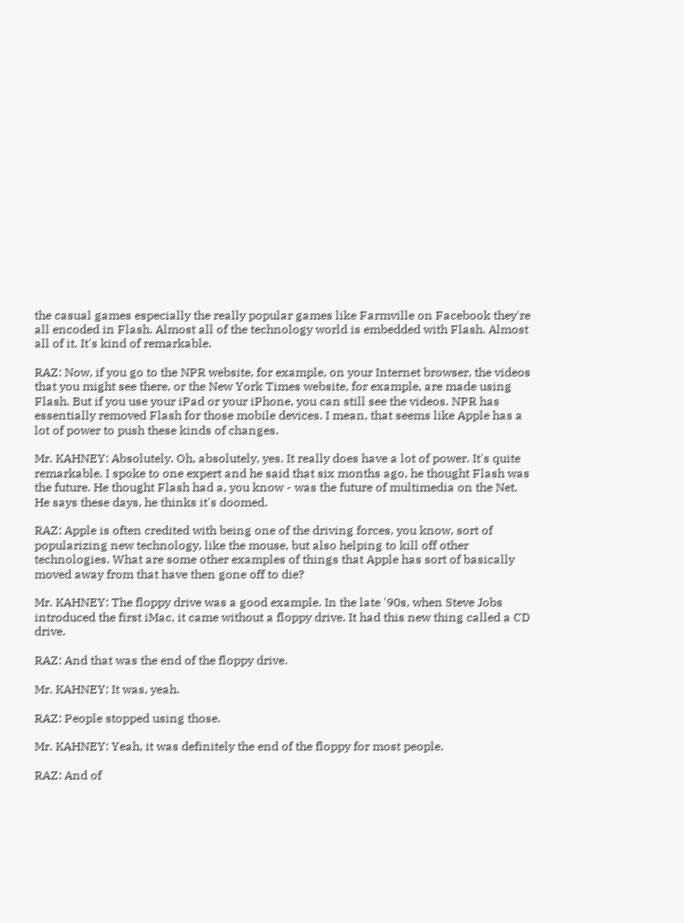the casual games especially the really popular games like Farmville on Facebook they're all encoded in Flash. Almost all of the technology world is embedded with Flash. Almost all of it. It's kind of remarkable.

RAZ: Now, if you go to the NPR website, for example, on your Internet browser, the videos that you might see there, or the New York Times website, for example, are made using Flash. But if you use your iPad or your iPhone, you can still see the videos. NPR has essentially removed Flash for those mobile devices. I mean, that seems like Apple has a lot of power to push these kinds of changes.

Mr. KAHNEY: Absolutely. Oh, absolutely, yes. It really does have a lot of power. It's quite remarkable. I spoke to one expert and he said that six months ago, he thought Flash was the future. He thought Flash had a, you know - was the future of multimedia on the Net. He says these days, he thinks it's doomed.

RAZ: Apple is often credited with being one of the driving forces, you know, sort of popularizing new technology, like the mouse, but also helping to kill off other technologies. What are some other examples of things that Apple has sort of basically moved away from that have then gone off to die?

Mr. KAHNEY: The floppy drive was a good example. In the late '90s, when Steve Jobs introduced the first iMac, it came without a floppy drive. It had this new thing called a CD drive.

RAZ: And that was the end of the floppy drive.

Mr. KAHNEY: It was, yeah.

RAZ: People stopped using those.

Mr. KAHNEY: Yeah, it was definitely the end of the floppy for most people.

RAZ: And of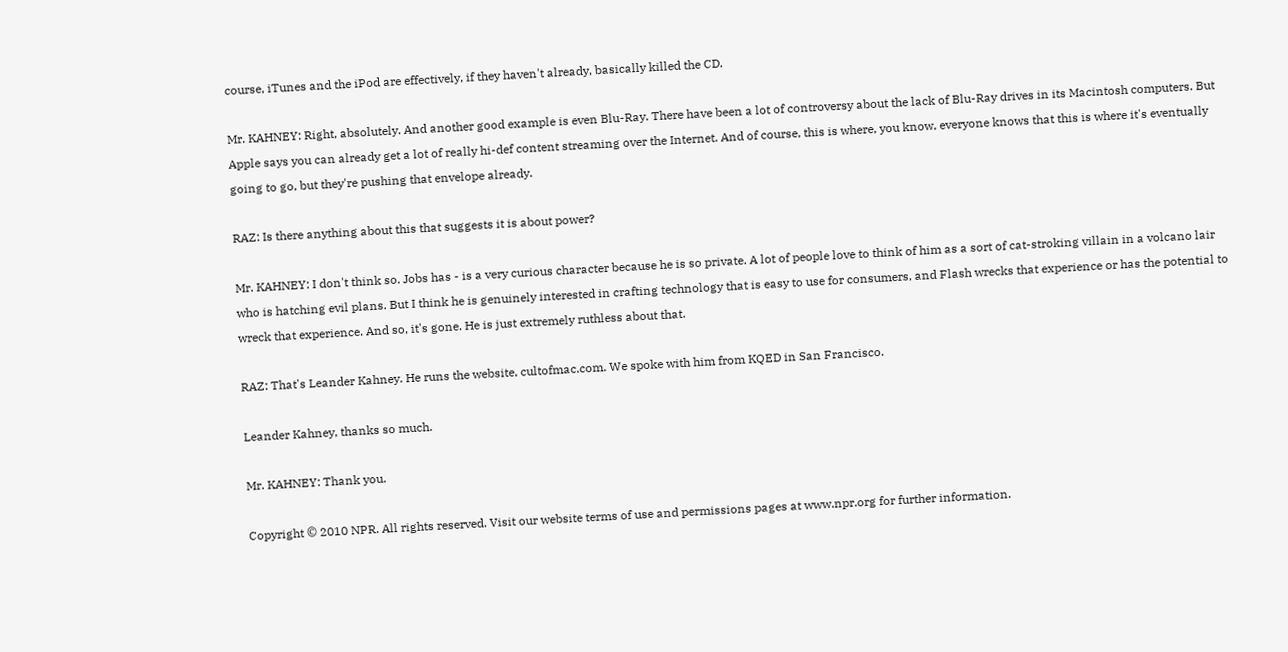course, iTunes and the iPod are effectively, if they haven't already, basically killed the CD.

Mr. KAHNEY: Right, absolutely. And another good example is even Blu-Ray. There have been a lot of controversy about the lack of Blu-Ray drives in its Macintosh computers. But Apple says you can already get a lot of really hi-def content streaming over the Internet. And of course, this is where, you know, everyone knows that this is where it's eventually going to go, but they're pushing that envelope already.

RAZ: Is there anything about this that suggests it is about power?

Mr. KAHNEY: I don't think so. Jobs has - is a very curious character because he is so private. A lot of people love to think of him as a sort of cat-stroking villain in a volcano lair who is hatching evil plans. But I think he is genuinely interested in crafting technology that is easy to use for consumers, and Flash wrecks that experience or has the potential to wreck that experience. And so, it's gone. He is just extremely ruthless about that.

RAZ: That's Leander Kahney. He runs the website, cultofmac.com. We spoke with him from KQED in San Francisco.

Leander Kahney, thanks so much.

Mr. KAHNEY: Thank you.

Copyright © 2010 NPR. All rights reserved. Visit our website terms of use and permissions pages at www.npr.org for further information.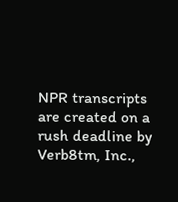NPR transcripts are created on a rush deadline by Verb8tm, Inc.,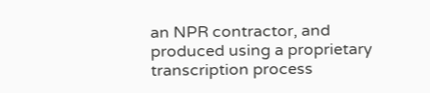an NPR contractor, and produced using a proprietary transcription process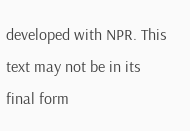developed with NPR. This text may not be in its final form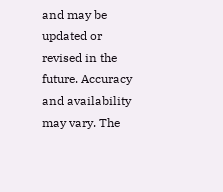and may be updated or revised in the future. Accuracy and availability may vary. The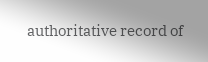authoritative record of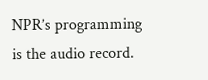NPR’s programming is the audio record.